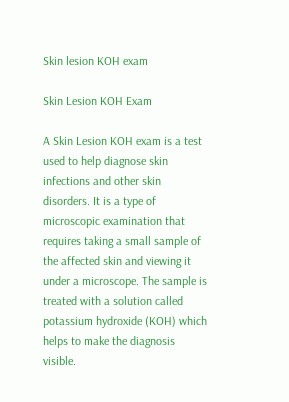Skin lesion KOH exam

Skin Lesion KOH Exam

A Skin Lesion KOH exam is a test used to help diagnose skin infections and other skin disorders. It is a type of microscopic examination that requires taking a small sample of the affected skin and viewing it under a microscope. The sample is treated with a solution called potassium hydroxide (KOH) which helps to make the diagnosis visible.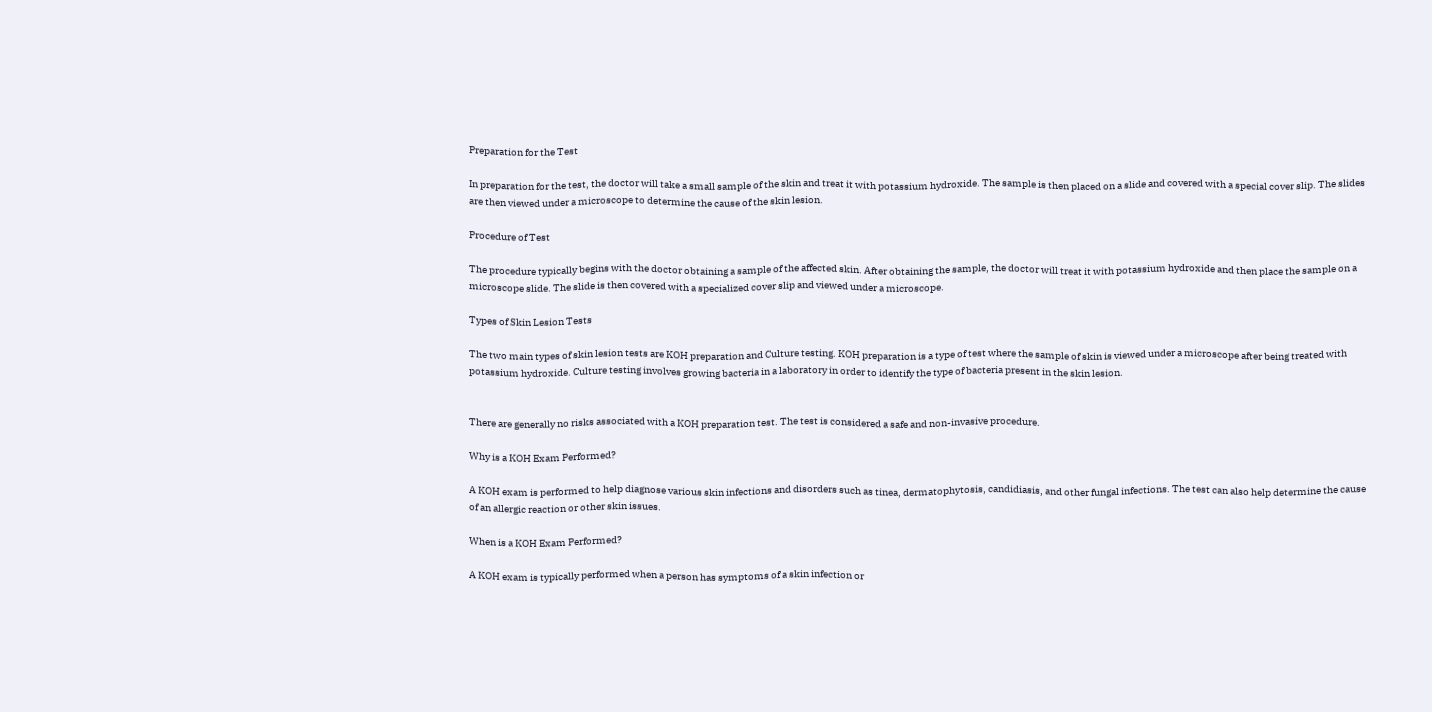Preparation for the Test

In preparation for the test, the doctor will take a small sample of the skin and treat it with potassium hydroxide. The sample is then placed on a slide and covered with a special cover slip. The slides are then viewed under a microscope to determine the cause of the skin lesion.

Procedure of Test

The procedure typically begins with the doctor obtaining a sample of the affected skin. After obtaining the sample, the doctor will treat it with potassium hydroxide and then place the sample on a microscope slide. The slide is then covered with a specialized cover slip and viewed under a microscope.

Types of Skin Lesion Tests

The two main types of skin lesion tests are KOH preparation and Culture testing. KOH preparation is a type of test where the sample of skin is viewed under a microscope after being treated with potassium hydroxide. Culture testing involves growing bacteria in a laboratory in order to identify the type of bacteria present in the skin lesion.


There are generally no risks associated with a KOH preparation test. The test is considered a safe and non-invasive procedure.

Why is a KOH Exam Performed?

A KOH exam is performed to help diagnose various skin infections and disorders such as tinea, dermatophytosis, candidiasis, and other fungal infections. The test can also help determine the cause of an allergic reaction or other skin issues.

When is a KOH Exam Performed?

A KOH exam is typically performed when a person has symptoms of a skin infection or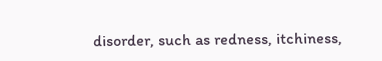disorder, such as redness, itchiness,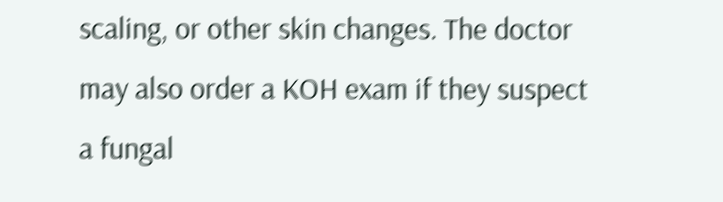scaling, or other skin changes. The doctor may also order a KOH exam if they suspect a fungal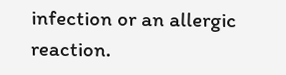infection or an allergic reaction.